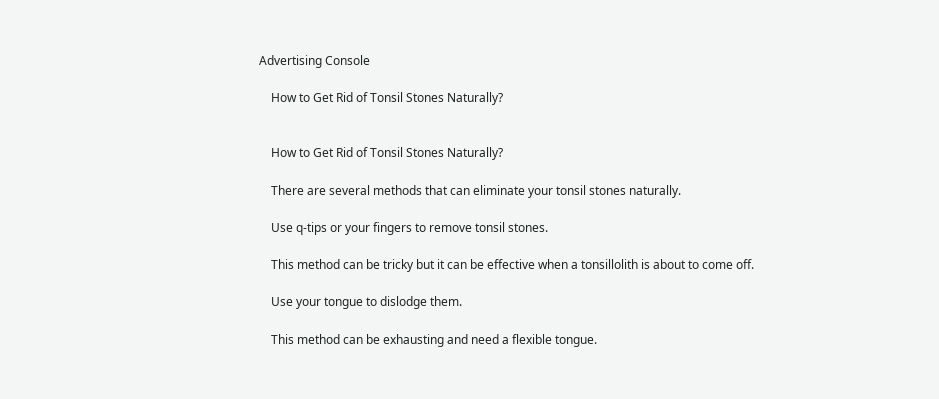Advertising Console

    How to Get Rid of Tonsil Stones Naturally?


    How to Get Rid of Tonsil Stones Naturally?

    There are several methods that can eliminate your tonsil stones naturally.

    Use q-tips or your fingers to remove tonsil stones.

    This method can be tricky but it can be effective when a tonsillolith is about to come off.

    Use your tongue to dislodge them.

    This method can be exhausting and need a flexible tongue.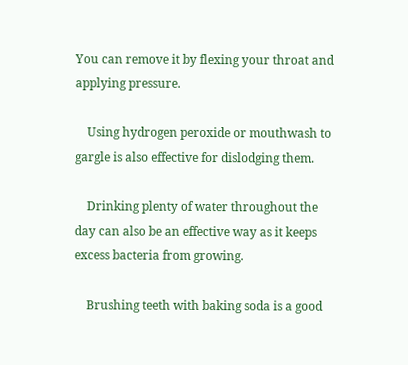You can remove it by flexing your throat and applying pressure.

    Using hydrogen peroxide or mouthwash to gargle is also effective for dislodging them.

    Drinking plenty of water throughout the day can also be an effective way as it keeps excess bacteria from growing.

    Brushing teeth with baking soda is a good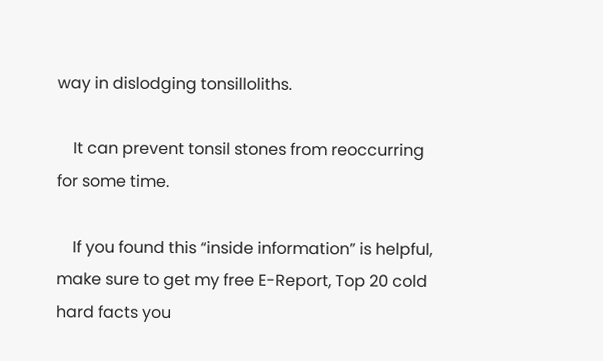way in dislodging tonsilloliths.

    It can prevent tonsil stones from reoccurring for some time.

    If you found this “inside information” is helpful, make sure to get my free E-Report, Top 20 cold hard facts you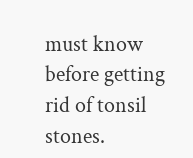must know before getting rid of tonsil stones.